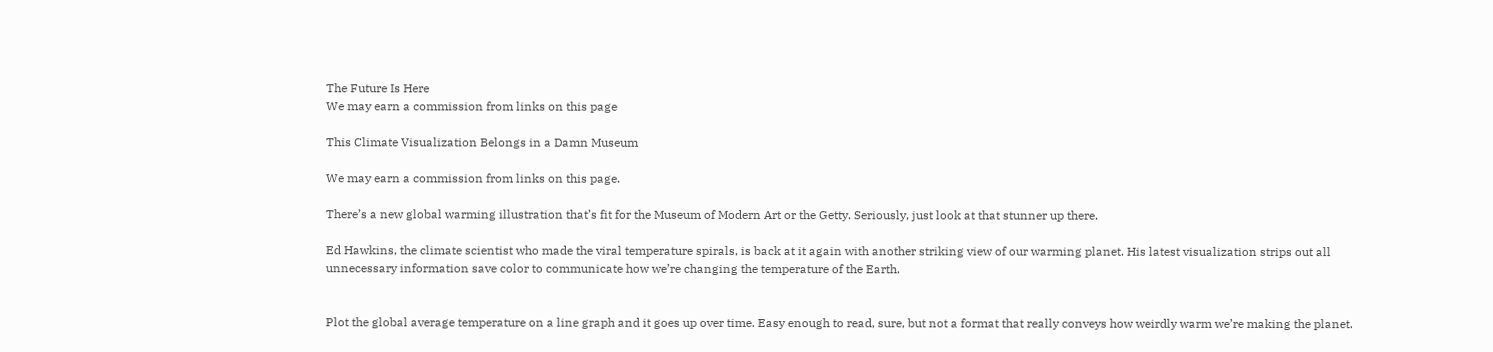The Future Is Here
We may earn a commission from links on this page

This Climate Visualization Belongs in a Damn Museum

We may earn a commission from links on this page.

There’s a new global warming illustration that’s fit for the Museum of Modern Art or the Getty. Seriously, just look at that stunner up there.

Ed Hawkins, the climate scientist who made the viral temperature spirals, is back at it again with another striking view of our warming planet. His latest visualization strips out all unnecessary information save color to communicate how we’re changing the temperature of the Earth.


Plot the global average temperature on a line graph and it goes up over time. Easy enough to read, sure, but not a format that really conveys how weirdly warm we’re making the planet.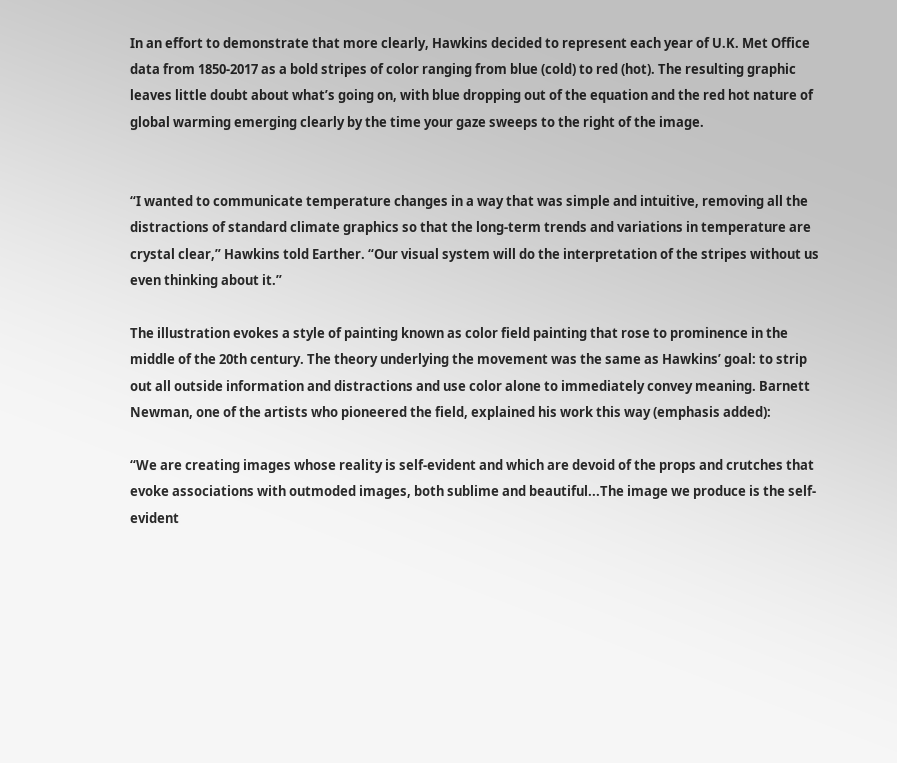In an effort to demonstrate that more clearly, Hawkins decided to represent each year of U.K. Met Office data from 1850-2017 as a bold stripes of color ranging from blue (cold) to red (hot). The resulting graphic leaves little doubt about what’s going on, with blue dropping out of the equation and the red hot nature of global warming emerging clearly by the time your gaze sweeps to the right of the image.


“I wanted to communicate temperature changes in a way that was simple and intuitive, removing all the distractions of standard climate graphics so that the long-term trends and variations in temperature are crystal clear,” Hawkins told Earther. “Our visual system will do the interpretation of the stripes without us even thinking about it.”

The illustration evokes a style of painting known as color field painting that rose to prominence in the middle of the 20th century. The theory underlying the movement was the same as Hawkins’ goal: to strip out all outside information and distractions and use color alone to immediately convey meaning. Barnett Newman, one of the artists who pioneered the field, explained his work this way (emphasis added):

“We are creating images whose reality is self-evident and which are devoid of the props and crutches that evoke associations with outmoded images, both sublime and beautiful...The image we produce is the self-evident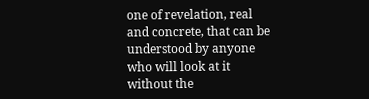one of revelation, real and concrete, that can be understood by anyone who will look at it without the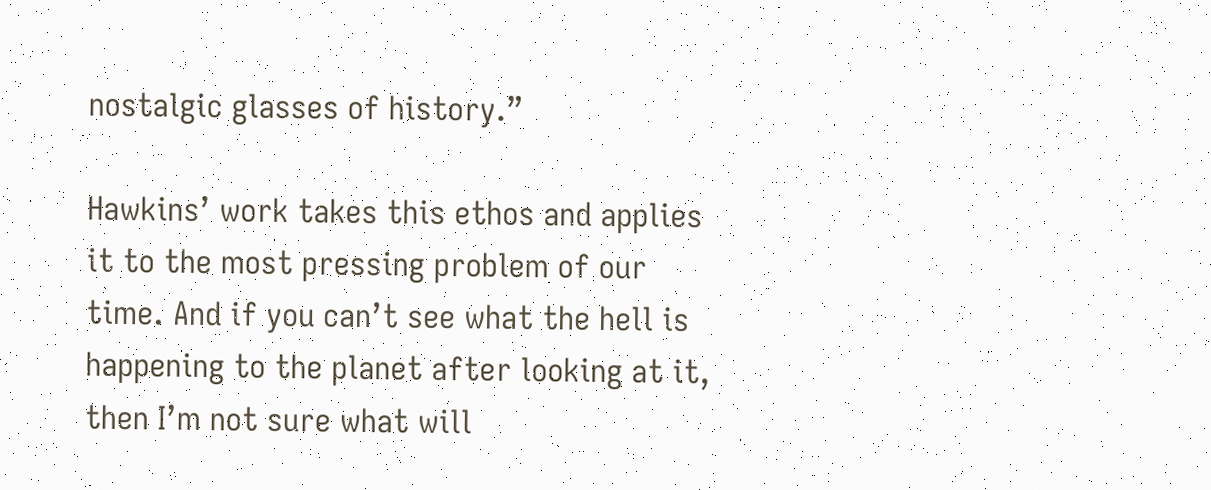nostalgic glasses of history.”

Hawkins’ work takes this ethos and applies it to the most pressing problem of our time. And if you can’t see what the hell is happening to the planet after looking at it, then I’m not sure what will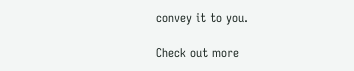convey it to you.

Check out more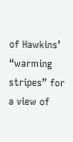of Hawkins’ “warming stripes” for a view of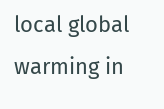local global warming in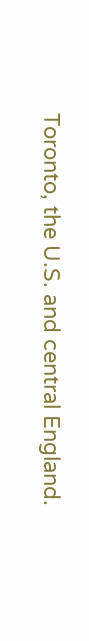Toronto, the U.S. and central England.